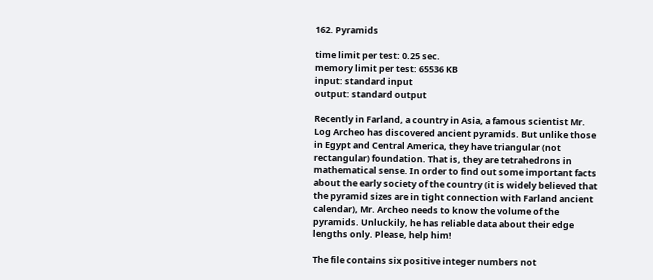162. Pyramids

time limit per test: 0.25 sec.
memory limit per test: 65536 KB
input: standard input
output: standard output

Recently in Farland, a country in Asia, a famous scientist Mr. Log Archeo has discovered ancient pyramids. But unlike those in Egypt and Central America, they have triangular (not rectangular) foundation. That is, they are tetrahedrons in mathematical sense. In order to find out some important facts about the early society of the country (it is widely believed that the pyramid sizes are in tight connection with Farland ancient calendar), Mr. Archeo needs to know the volume of the pyramids. Unluckily, he has reliable data about their edge lengths only. Please, help him!

The file contains six positive integer numbers not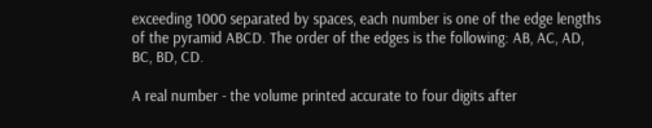exceeding 1000 separated by spaces, each number is one of the edge lengths of the pyramid ABCD. The order of the edges is the following: AB, AC, AD, BC, BD, CD.

A real number - the volume printed accurate to four digits after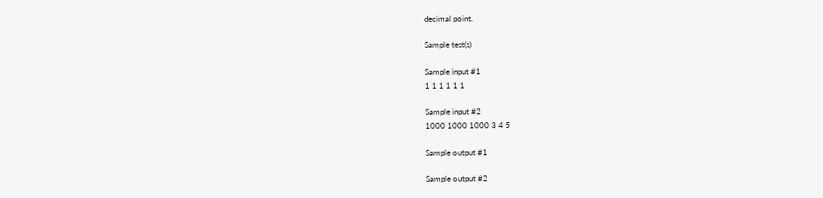decimal point.

Sample test(s)

Sample input #1
1 1 1 1 1 1

Sample input #2
1000 1000 1000 3 4 5

Sample output #1

Sample output #2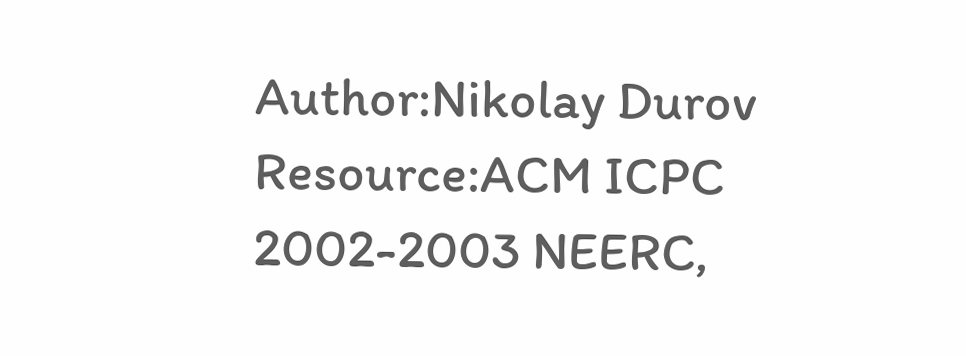Author:Nikolay Durov
Resource:ACM ICPC 2002-2003 NEERC,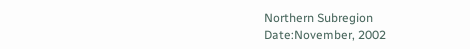Northern Subregion
Date:November, 2002